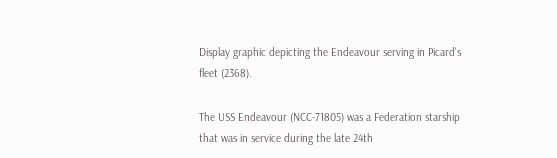Display graphic depicting the Endeavour serving in Picard's fleet (2368).

The USS Endeavour (NCC-71805) was a Federation starship that was in service during the late 24th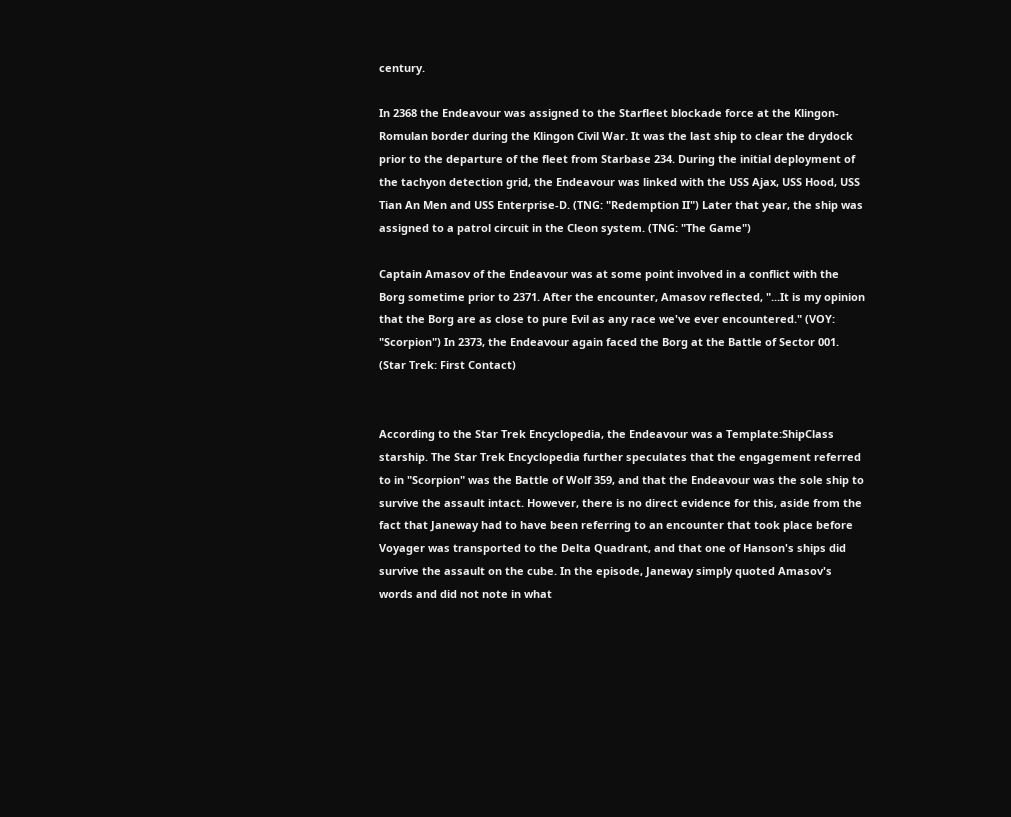century.

In 2368 the Endeavour was assigned to the Starfleet blockade force at the Klingon-Romulan border during the Klingon Civil War. It was the last ship to clear the drydock prior to the departure of the fleet from Starbase 234. During the initial deployment of the tachyon detection grid, the Endeavour was linked with the USS Ajax, USS Hood, USS Tian An Men and USS Enterprise-D. (TNG: "Redemption II") Later that year, the ship was assigned to a patrol circuit in the Cleon system. (TNG: "The Game")

Captain Amasov of the Endeavour was at some point involved in a conflict with the Borg sometime prior to 2371. After the encounter, Amasov reflected, "...It is my opinion that the Borg are as close to pure Evil as any race we've ever encountered." (VOY: "Scorpion") In 2373, the Endeavour again faced the Borg at the Battle of Sector 001. (Star Trek: First Contact)


According to the Star Trek Encyclopedia, the Endeavour was a Template:ShipClass starship. The Star Trek Encyclopedia further speculates that the engagement referred to in "Scorpion" was the Battle of Wolf 359, and that the Endeavour was the sole ship to survive the assault intact. However, there is no direct evidence for this, aside from the fact that Janeway had to have been referring to an encounter that took place before Voyager was transported to the Delta Quadrant, and that one of Hanson's ships did survive the assault on the cube. In the episode, Janeway simply quoted Amasov's words and did not note in what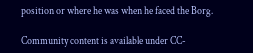position or where he was when he faced the Borg.

Community content is available under CC-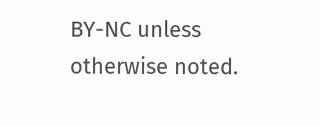BY-NC unless otherwise noted.